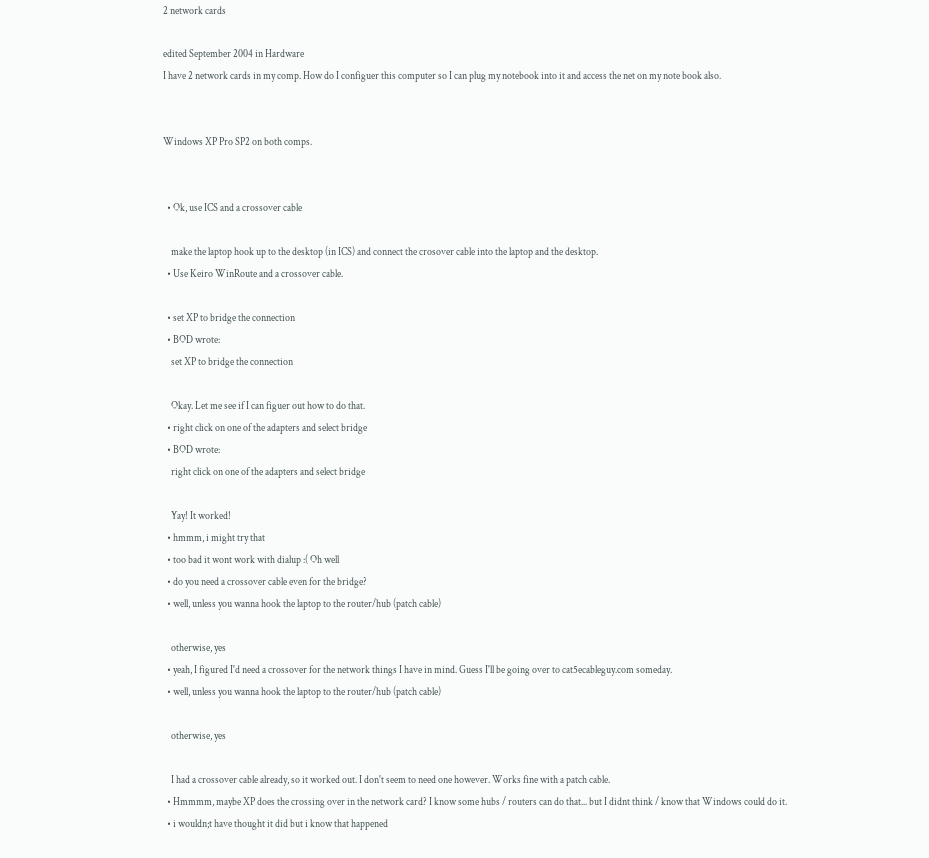2 network cards

edited September 2004 in Hardware
I have 2 network cards in my comp. How do I configuer this computer so I can plug my notebook into it and access the net on my note book also.


Windows XP Pro SP2 on both comps.


  • Ok, use ICS and a crossover cable

    make the laptop hook up to the desktop (in ICS) and connect the crosover cable into the laptop and the desktop.
  • Use Keiro WinRoute and a crossover cable.

  • set XP to bridge the connection
  • BOD wrote:
    set XP to bridge the connection

    Okay. Let me see if I can figuer out how to do that.
  • right click on one of the adapters and select bridge
  • BOD wrote:
    right click on one of the adapters and select bridge

    Yay! It worked!
  • hmmm, i might try that
  • too bad it wont work with dialup :( Oh well
  • do you need a crossover cable even for the bridge?
  • well, unless you wanna hook the laptop to the router/hub (patch cable)

    otherwise, yes
  • yeah, I figured I'd need a crossover for the network things I have in mind. Guess I'll be going over to cat5ecableguy.com someday.
  • well, unless you wanna hook the laptop to the router/hub (patch cable)

    otherwise, yes

    I had a crossover cable already, so it worked out. I don't seem to need one however. Works fine with a patch cable.
  • Hmmmm, maybe XP does the crossing over in the network card? I know some hubs / routers can do that... but I didnt think / know that Windows could do it.
  • i wouldn;t have thought it did but i know that happened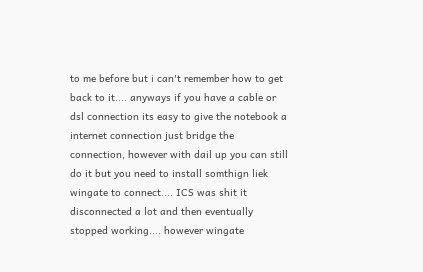to me before but i can't remember how to get back to it.... anyways if you have a cable or dsl connection its easy to give the notebook a internet connection just bridge the connection, however with dail up you can still do it but you need to install somthign liek wingate to connect.... ICS was shit it disconnected a lot and then eventually stopped working.... however wingate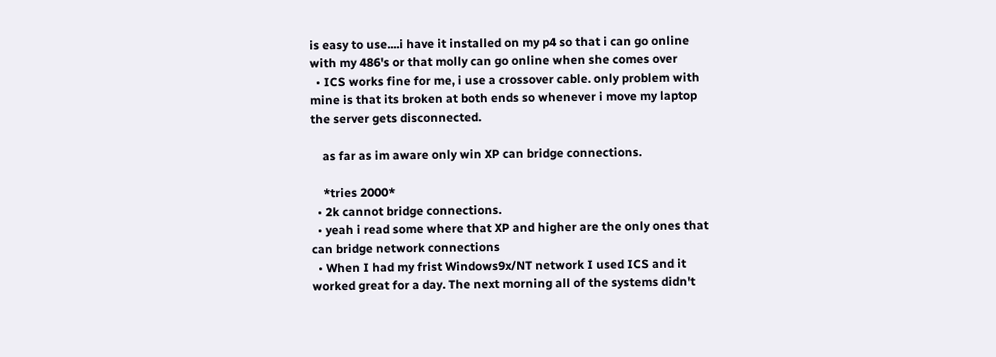is easy to use....i have it installed on my p4 so that i can go online with my 486's or that molly can go online when she comes over
  • ICS works fine for me, i use a crossover cable. only problem with mine is that its broken at both ends so whenever i move my laptop the server gets disconnected.

    as far as im aware only win XP can bridge connections.

    *tries 2000*
  • 2k cannot bridge connections.
  • yeah i read some where that XP and higher are the only ones that can bridge network connections
  • When I had my frist Windows9x/NT network I used ICS and it worked great for a day. The next morning all of the systems didn't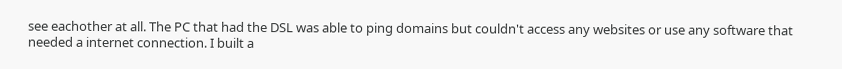see eachother at all. The PC that had the DSL was able to ping domains but couldn't access any websites or use any software that needed a internet connection. I built a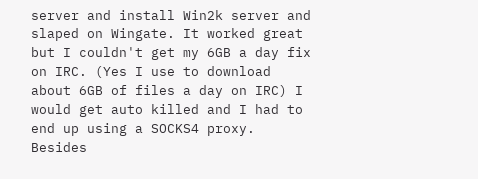server and install Win2k server and slaped on Wingate. It worked great but I couldn't get my 6GB a day fix on IRC. (Yes I use to download about 6GB of files a day on IRC) I would get auto killed and I had to end up using a SOCKS4 proxy. Besides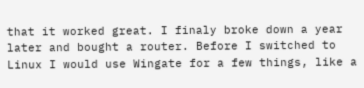that it worked great. I finaly broke down a year later and bought a router. Before I switched to Linux I would use Wingate for a few things, like a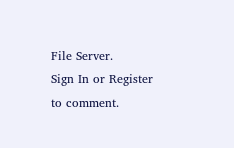File Server.
Sign In or Register to comment.